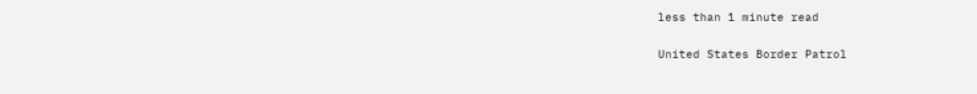less than 1 minute read

United States Border Patrol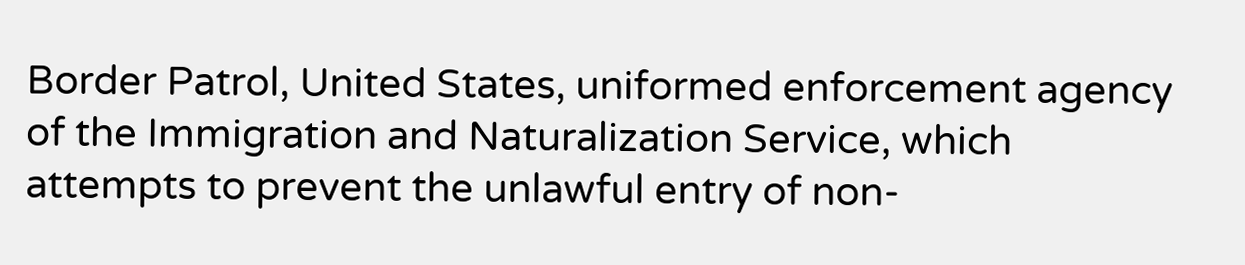Border Patrol, United States, uniformed enforcement agency of the Immigration and Naturalization Service, which attempts to prevent the unlawful entry of non-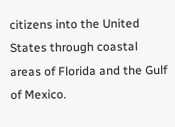citizens into the United States through coastal areas of Florida and the Gulf of Mexico.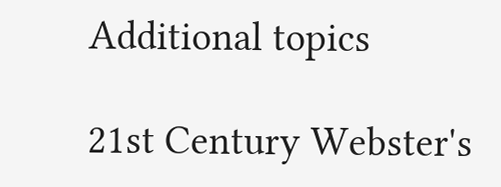Additional topics

21st Century Webster's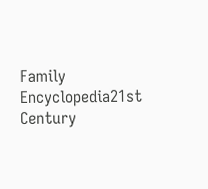Family Encyclopedia21st Century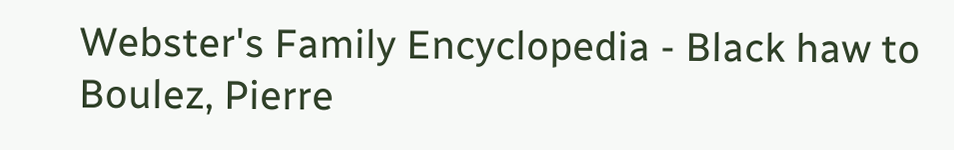Webster's Family Encyclopedia - Black haw to Boulez, Pierre